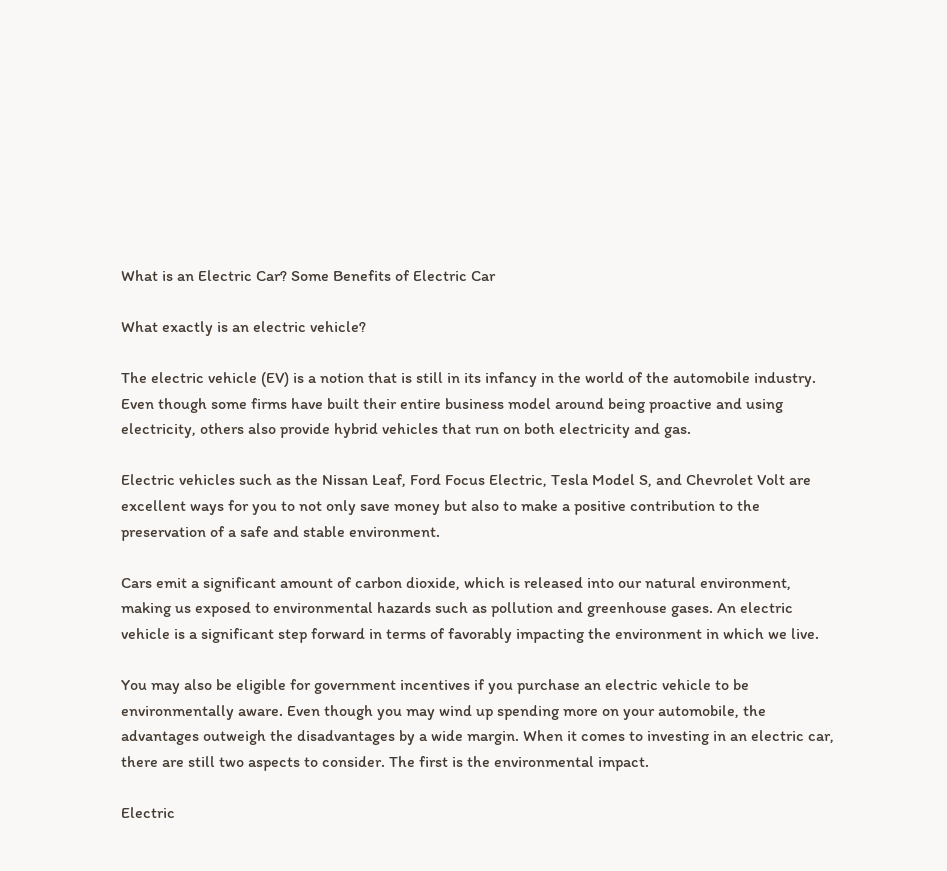What is an Electric Car? Some Benefits of Electric Car

What exactly is an electric vehicle?

The electric vehicle (EV) is a notion that is still in its infancy in the world of the automobile industry. Even though some firms have built their entire business model around being proactive and using electricity, others also provide hybrid vehicles that run on both electricity and gas.

Electric vehicles such as the Nissan Leaf, Ford Focus Electric, Tesla Model S, and Chevrolet Volt are excellent ways for you to not only save money but also to make a positive contribution to the preservation of a safe and stable environment.

Cars emit a significant amount of carbon dioxide, which is released into our natural environment, making us exposed to environmental hazards such as pollution and greenhouse gases. An electric vehicle is a significant step forward in terms of favorably impacting the environment in which we live.

You may also be eligible for government incentives if you purchase an electric vehicle to be environmentally aware. Even though you may wind up spending more on your automobile, the advantages outweigh the disadvantages by a wide margin. When it comes to investing in an electric car, there are still two aspects to consider. The first is the environmental impact.

Electric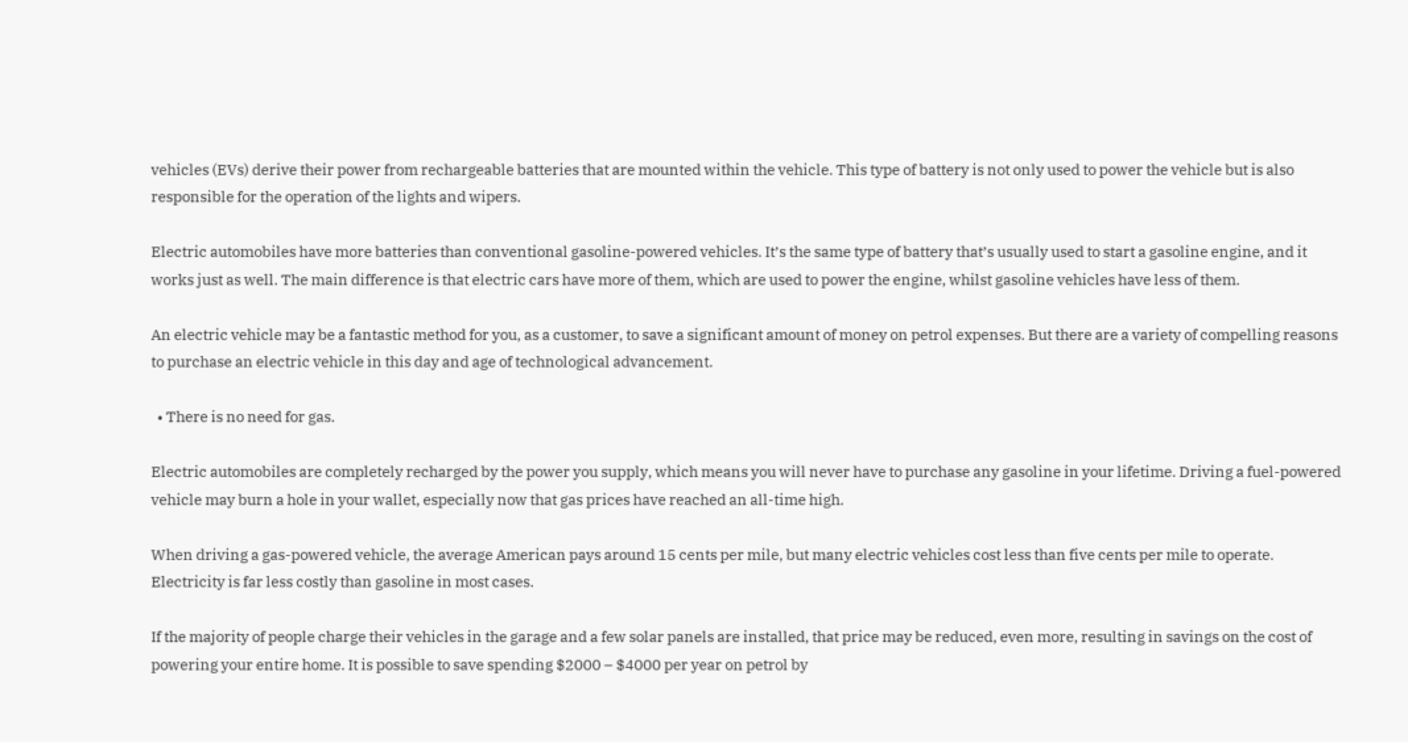vehicles (EVs) derive their power from rechargeable batteries that are mounted within the vehicle. This type of battery is not only used to power the vehicle but is also responsible for the operation of the lights and wipers.

Electric automobiles have more batteries than conventional gasoline-powered vehicles. It’s the same type of battery that’s usually used to start a gasoline engine, and it works just as well. The main difference is that electric cars have more of them, which are used to power the engine, whilst gasoline vehicles have less of them.

An electric vehicle may be a fantastic method for you, as a customer, to save a significant amount of money on petrol expenses. But there are a variety of compelling reasons to purchase an electric vehicle in this day and age of technological advancement.

  • There is no need for gas.

Electric automobiles are completely recharged by the power you supply, which means you will never have to purchase any gasoline in your lifetime. Driving a fuel-powered vehicle may burn a hole in your wallet, especially now that gas prices have reached an all-time high.

When driving a gas-powered vehicle, the average American pays around 15 cents per mile, but many electric vehicles cost less than five cents per mile to operate. Electricity is far less costly than gasoline in most cases.

If the majority of people charge their vehicles in the garage and a few solar panels are installed, that price may be reduced, even more, resulting in savings on the cost of powering your entire home. It is possible to save spending $2000 – $4000 per year on petrol by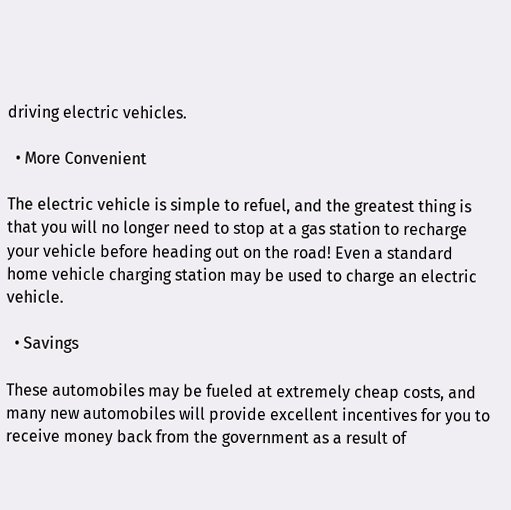driving electric vehicles.

  • More Convenient

The electric vehicle is simple to refuel, and the greatest thing is that you will no longer need to stop at a gas station to recharge your vehicle before heading out on the road! Even a standard home vehicle charging station may be used to charge an electric vehicle.

  • Savings

These automobiles may be fueled at extremely cheap costs, and many new automobiles will provide excellent incentives for you to receive money back from the government as a result of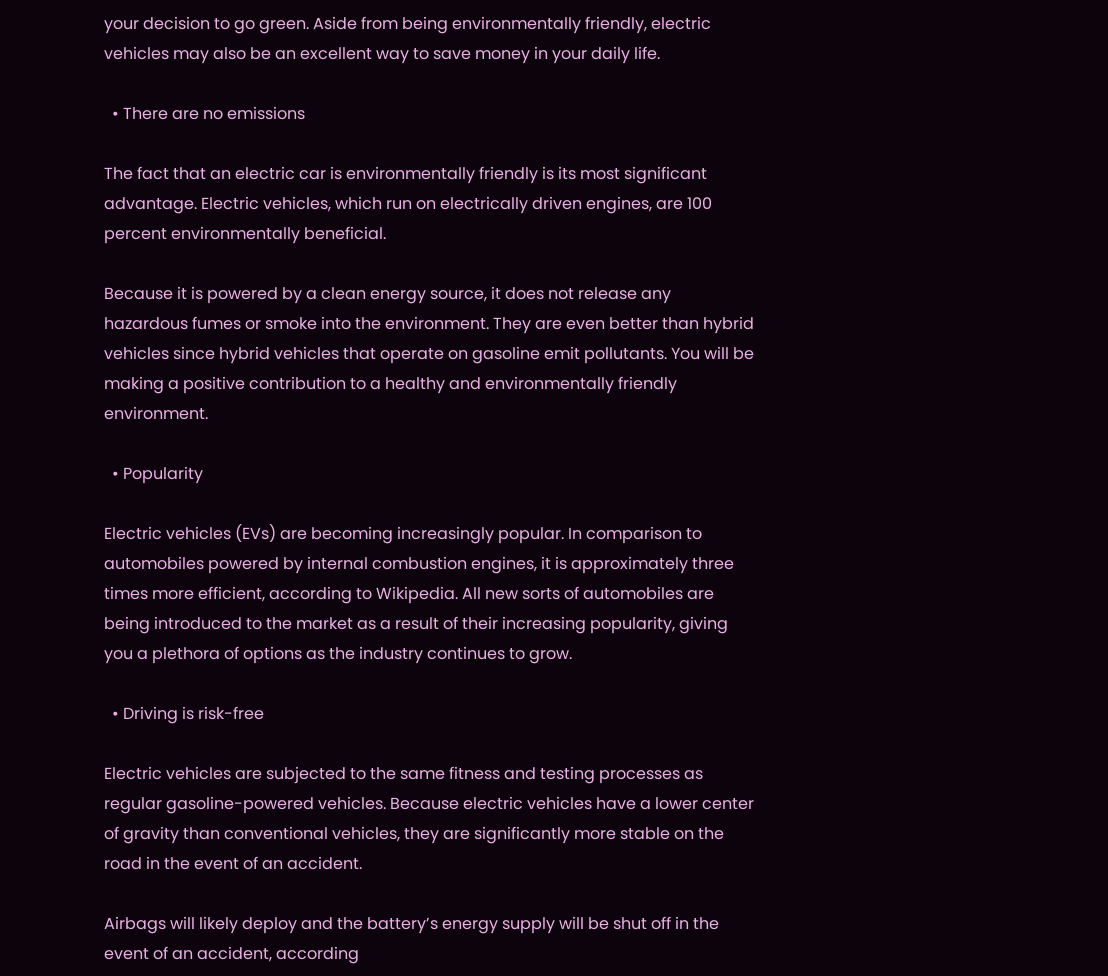your decision to go green. Aside from being environmentally friendly, electric vehicles may also be an excellent way to save money in your daily life.

  • There are no emissions

The fact that an electric car is environmentally friendly is its most significant advantage. Electric vehicles, which run on electrically driven engines, are 100 percent environmentally beneficial.

Because it is powered by a clean energy source, it does not release any hazardous fumes or smoke into the environment. They are even better than hybrid vehicles since hybrid vehicles that operate on gasoline emit pollutants. You will be making a positive contribution to a healthy and environmentally friendly environment.

  • Popularity

Electric vehicles (EVs) are becoming increasingly popular. In comparison to automobiles powered by internal combustion engines, it is approximately three times more efficient, according to Wikipedia. All new sorts of automobiles are being introduced to the market as a result of their increasing popularity, giving you a plethora of options as the industry continues to grow.

  • Driving is risk-free

Electric vehicles are subjected to the same fitness and testing processes as regular gasoline-powered vehicles. Because electric vehicles have a lower center of gravity than conventional vehicles, they are significantly more stable on the road in the event of an accident.

Airbags will likely deploy and the battery’s energy supply will be shut off in the event of an accident, according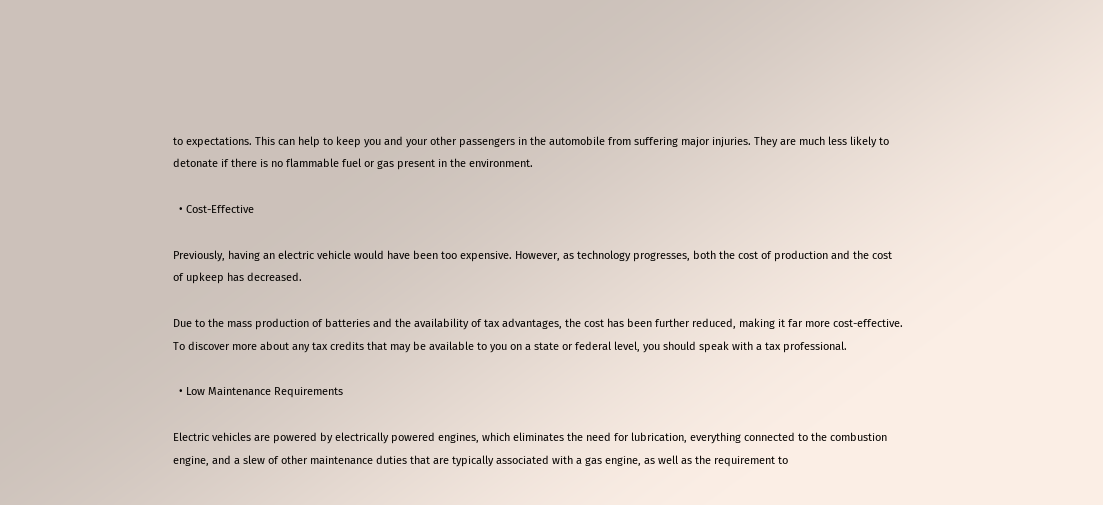to expectations. This can help to keep you and your other passengers in the automobile from suffering major injuries. They are much less likely to detonate if there is no flammable fuel or gas present in the environment.

  • Cost-Effective

Previously, having an electric vehicle would have been too expensive. However, as technology progresses, both the cost of production and the cost of upkeep has decreased.

Due to the mass production of batteries and the availability of tax advantages, the cost has been further reduced, making it far more cost-effective. To discover more about any tax credits that may be available to you on a state or federal level, you should speak with a tax professional.

  • Low Maintenance Requirements

Electric vehicles are powered by electrically powered engines, which eliminates the need for lubrication, everything connected to the combustion engine, and a slew of other maintenance duties that are typically associated with a gas engine, as well as the requirement to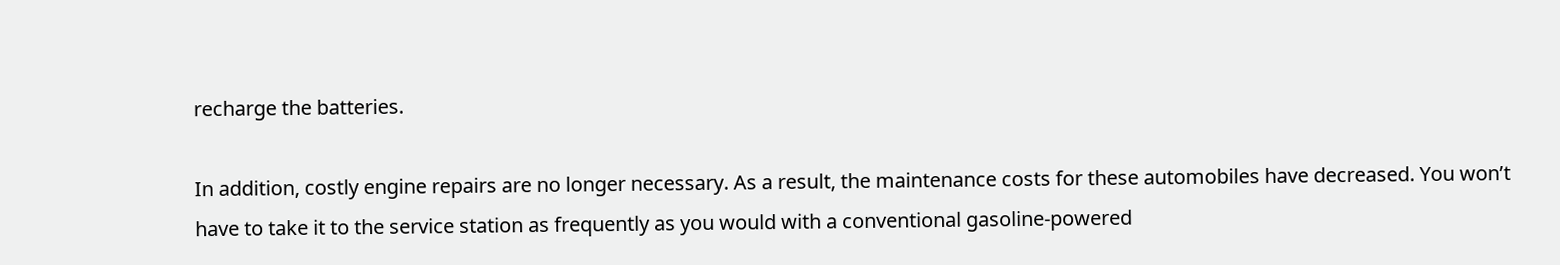recharge the batteries.

In addition, costly engine repairs are no longer necessary. As a result, the maintenance costs for these automobiles have decreased. You won’t have to take it to the service station as frequently as you would with a conventional gasoline-powered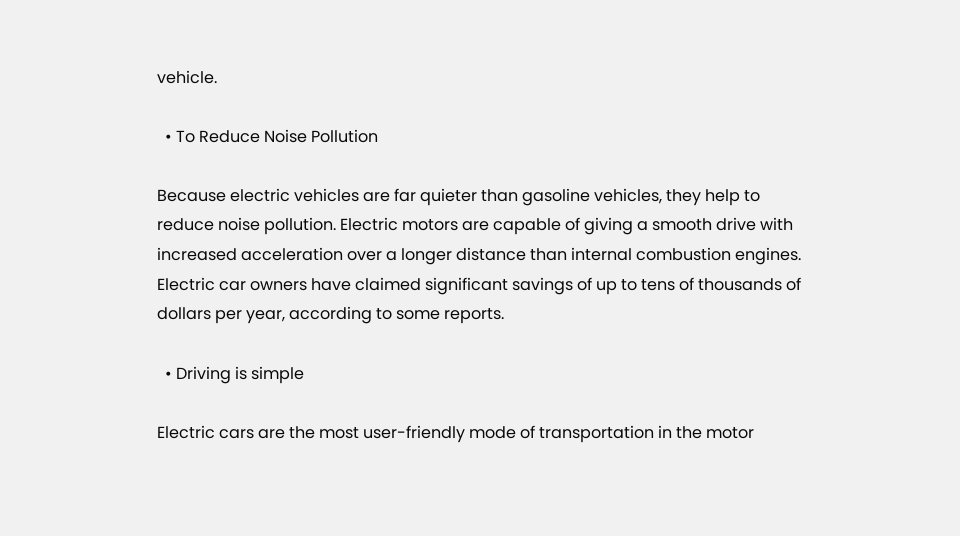vehicle.

  • To Reduce Noise Pollution

Because electric vehicles are far quieter than gasoline vehicles, they help to reduce noise pollution. Electric motors are capable of giving a smooth drive with increased acceleration over a longer distance than internal combustion engines. Electric car owners have claimed significant savings of up to tens of thousands of dollars per year, according to some reports.

  • Driving is simple

Electric cars are the most user-friendly mode of transportation in the motor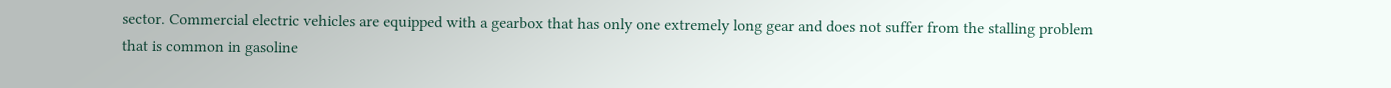sector. Commercial electric vehicles are equipped with a gearbox that has only one extremely long gear and does not suffer from the stalling problem that is common in gasoline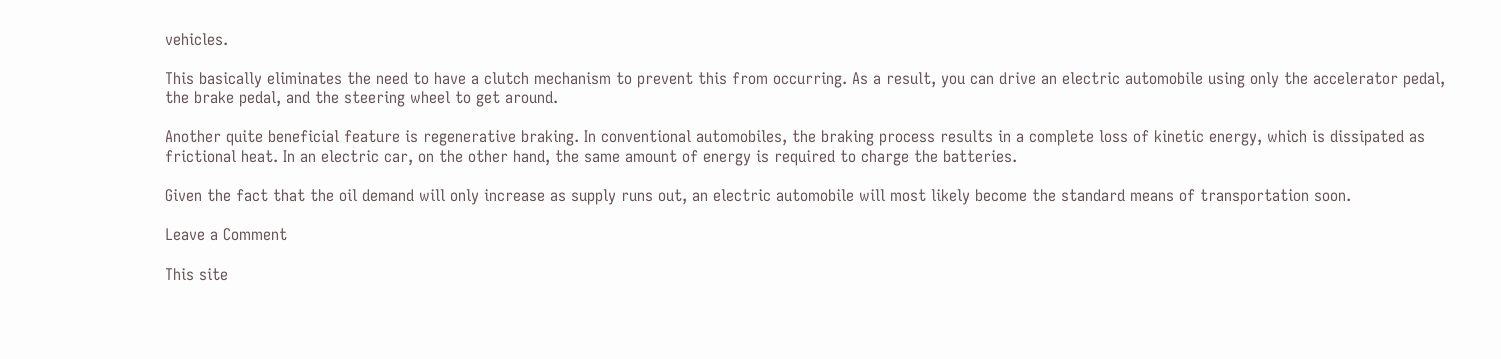vehicles.

This basically eliminates the need to have a clutch mechanism to prevent this from occurring. As a result, you can drive an electric automobile using only the accelerator pedal, the brake pedal, and the steering wheel to get around.

Another quite beneficial feature is regenerative braking. In conventional automobiles, the braking process results in a complete loss of kinetic energy, which is dissipated as frictional heat. In an electric car, on the other hand, the same amount of energy is required to charge the batteries.

Given the fact that the oil demand will only increase as supply runs out, an electric automobile will most likely become the standard means of transportation soon.

Leave a Comment

This site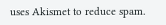uses Akismet to reduce spam.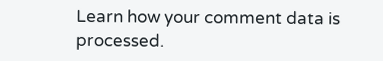Learn how your comment data is processed.